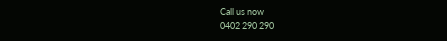Call us now
0402 290 290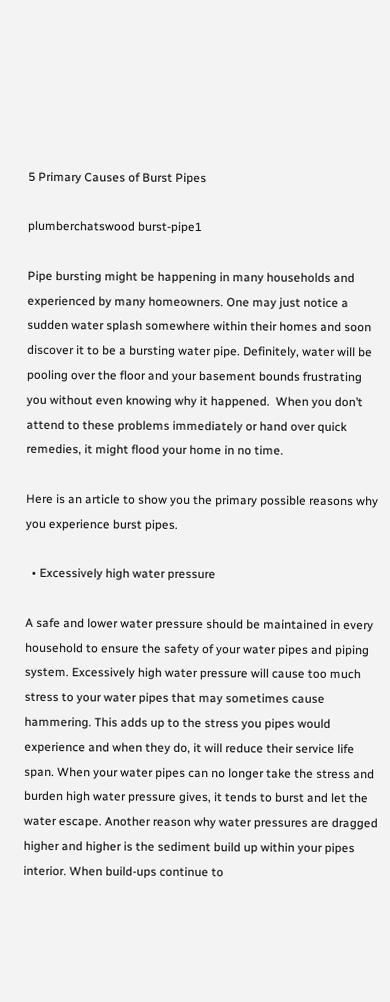5 Primary Causes of Burst Pipes

plumberchatswood burst-pipe1

Pipe bursting might be happening in many households and experienced by many homeowners. One may just notice a sudden water splash somewhere within their homes and soon discover it to be a bursting water pipe. Definitely, water will be pooling over the floor and your basement bounds frustrating you without even knowing why it happened.  When you don’t attend to these problems immediately or hand over quick remedies, it might flood your home in no time.

Here is an article to show you the primary possible reasons why you experience burst pipes.

  • Excessively high water pressure

A safe and lower water pressure should be maintained in every household to ensure the safety of your water pipes and piping system. Excessively high water pressure will cause too much stress to your water pipes that may sometimes cause hammering. This adds up to the stress you pipes would experience and when they do, it will reduce their service life span. When your water pipes can no longer take the stress and burden high water pressure gives, it tends to burst and let the water escape. Another reason why water pressures are dragged higher and higher is the sediment build up within your pipes interior. When build-ups continue to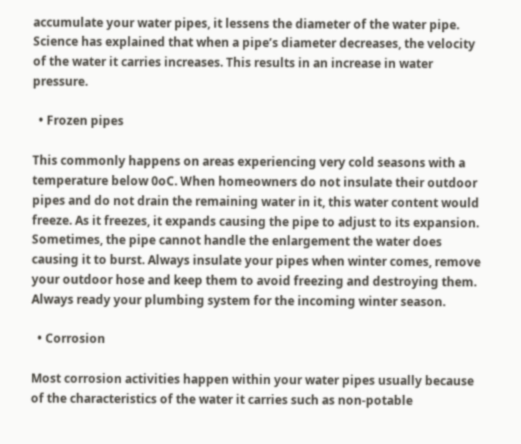accumulate your water pipes, it lessens the diameter of the water pipe. Science has explained that when a pipe’s diameter decreases, the velocity of the water it carries increases. This results in an increase in water pressure.

  • Frozen pipes

This commonly happens on areas experiencing very cold seasons with a temperature below 0oC. When homeowners do not insulate their outdoor pipes and do not drain the remaining water in it, this water content would freeze. As it freezes, it expands causing the pipe to adjust to its expansion. Sometimes, the pipe cannot handle the enlargement the water does causing it to burst. Always insulate your pipes when winter comes, remove your outdoor hose and keep them to avoid freezing and destroying them. Always ready your plumbing system for the incoming winter season.

  • Corrosion

Most corrosion activities happen within your water pipes usually because of the characteristics of the water it carries such as non-potable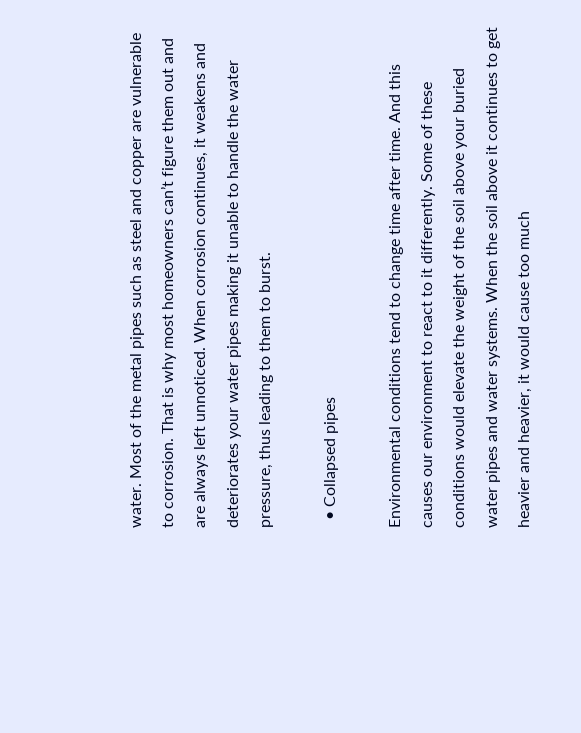water. Most of the metal pipes such as steel and copper are vulnerable to corrosion. That is why most homeowners can’t figure them out and are always left unnoticed. When corrosion continues, it weakens and deteriorates your water pipes making it unable to handle the water pressure, thus leading to them to burst.

  • Collapsed pipes

Environmental conditions tend to change time after time. And this causes our environment to react to it differently. Some of these conditions would elevate the weight of the soil above your buried water pipes and water systems. When the soil above it continues to get heavier and heavier, it would cause too much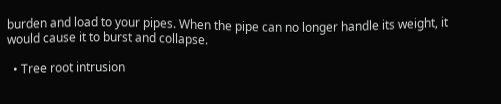burden and load to your pipes. When the pipe can no longer handle its weight, it would cause it to burst and collapse.

  • Tree root intrusion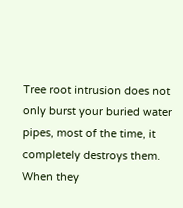Tree root intrusion does not only burst your buried water pipes, most of the time, it completely destroys them. When they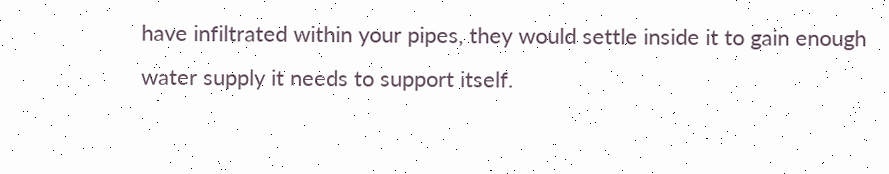have infiltrated within your pipes, they would settle inside it to gain enough water supply it needs to support itself.